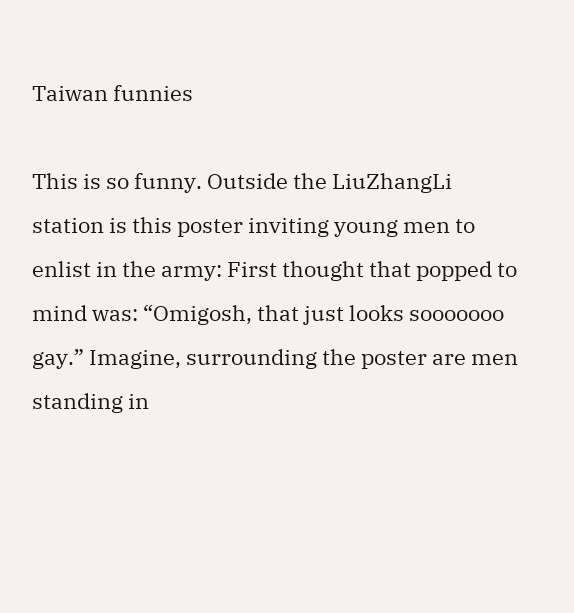Taiwan funnies

This is so funny. Outside the LiuZhangLi station is this poster inviting young men to enlist in the army: First thought that popped to mind was: “Omigosh, that just looks sooooooo gay.” Imagine, surrounding the poster are men standing in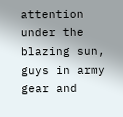attention under the blazing sun, guys in army gear and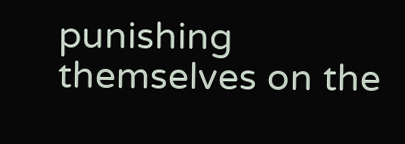punishing themselves on the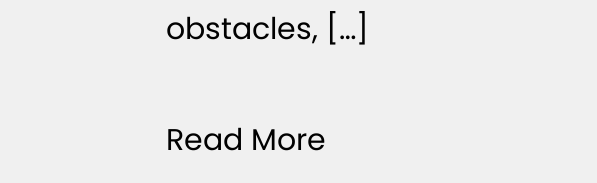obstacles, […]

Read More